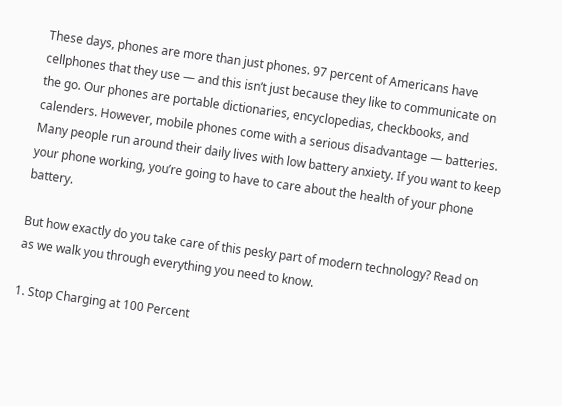These days, phones are more than just phones. 97 percent of Americans have cellphones that they use — and this isn’t just because they like to communicate on the go. Our phones are portable dictionaries, encyclopedias, checkbooks, and calenders. However, mobile phones come with a serious disadvantage — batteries. Many people run around their daily lives with low battery anxiety. If you want to keep your phone working, you’re going to have to care about the health of your phone battery.

But how exactly do you take care of this pesky part of modern technology? Read on as we walk you through everything you need to know.

1. Stop Charging at 100 Percent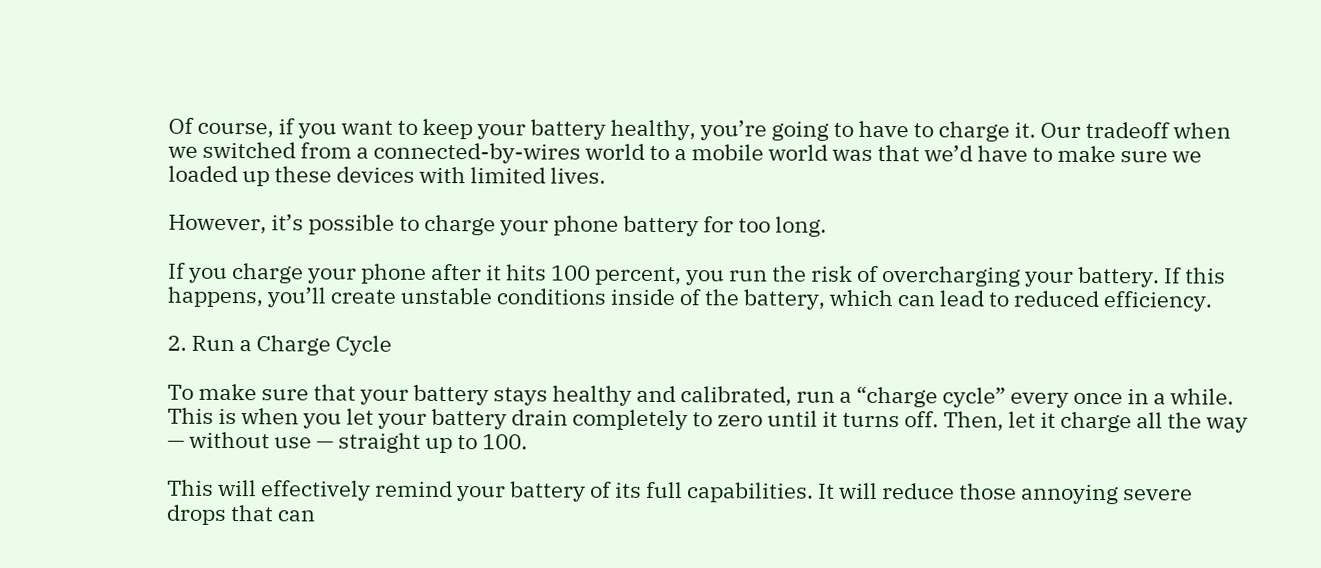Of course, if you want to keep your battery healthy, you’re going to have to charge it. Our tradeoff when we switched from a connected-by-wires world to a mobile world was that we’d have to make sure we loaded up these devices with limited lives.

However, it’s possible to charge your phone battery for too long.

If you charge your phone after it hits 100 percent, you run the risk of overcharging your battery. If this happens, you’ll create unstable conditions inside of the battery, which can lead to reduced efficiency.

2. Run a Charge Cycle

To make sure that your battery stays healthy and calibrated, run a “charge cycle” every once in a while. This is when you let your battery drain completely to zero until it turns off. Then, let it charge all the way — without use — straight up to 100.

This will effectively remind your battery of its full capabilities. It will reduce those annoying severe drops that can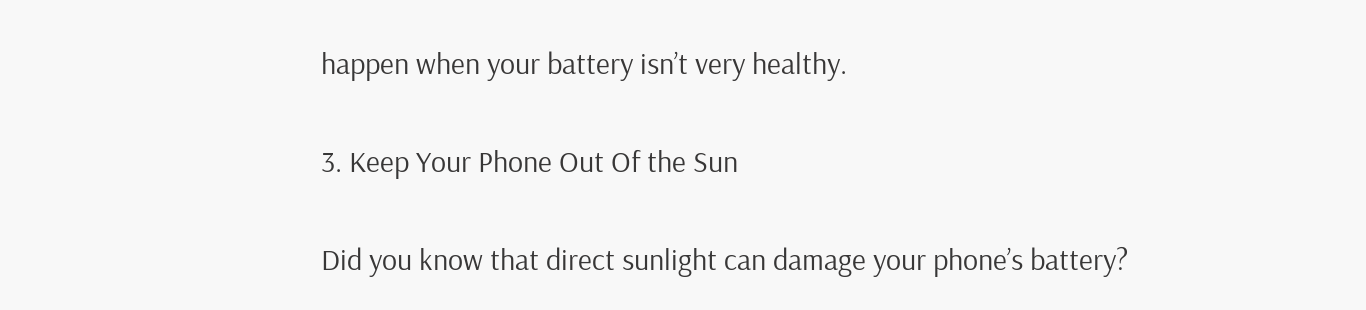happen when your battery isn’t very healthy.

3. Keep Your Phone Out Of the Sun

Did you know that direct sunlight can damage your phone’s battery?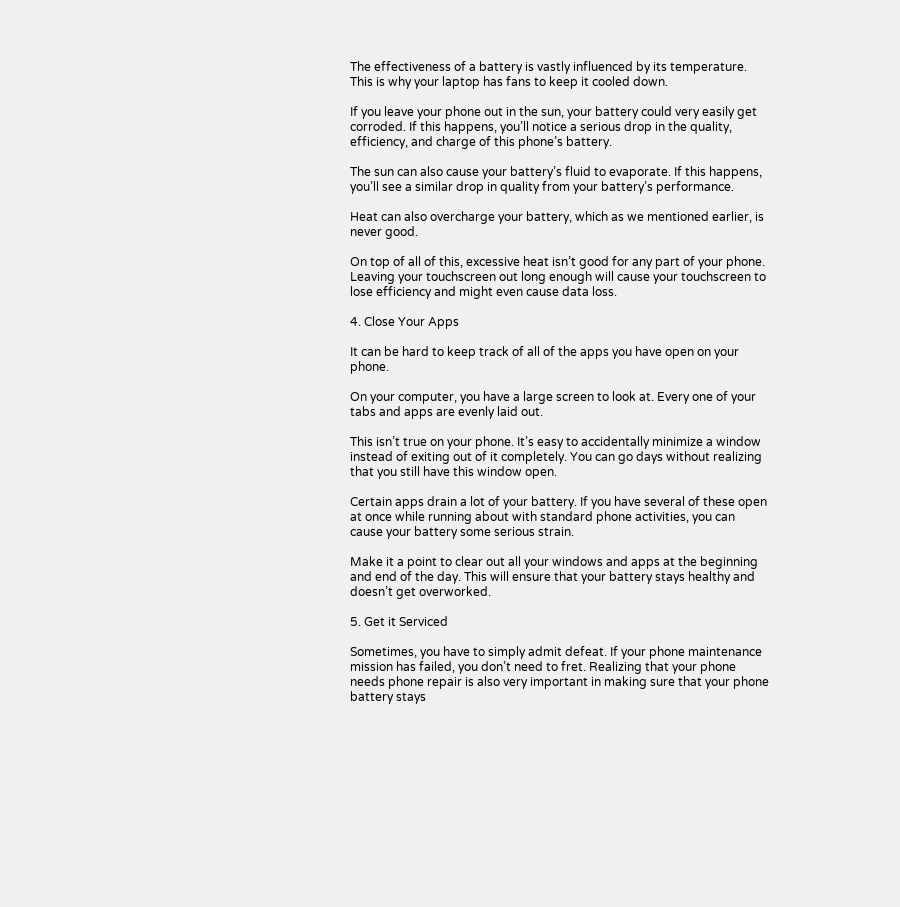The effectiveness of a battery is vastly influenced by its temperature. This is why your laptop has fans to keep it cooled down.

If you leave your phone out in the sun, your battery could very easily get corroded. If this happens, you’ll notice a serious drop in the quality, efficiency, and charge of this phone’s battery.

The sun can also cause your battery’s fluid to evaporate. If this happens, you’ll see a similar drop in quality from your battery’s performance.

Heat can also overcharge your battery, which as we mentioned earlier, is never good.

On top of all of this, excessive heat isn’t good for any part of your phone. Leaving your touchscreen out long enough will cause your touchscreen to lose efficiency and might even cause data loss.

4. Close Your Apps

It can be hard to keep track of all of the apps you have open on your phone.

On your computer, you have a large screen to look at. Every one of your tabs and apps are evenly laid out.

This isn’t true on your phone. It’s easy to accidentally minimize a window instead of exiting out of it completely. You can go days without realizing that you still have this window open.

Certain apps drain a lot of your battery. If you have several of these open at once while running about with standard phone activities, you can cause your battery some serious strain.

Make it a point to clear out all your windows and apps at the beginning and end of the day. This will ensure that your battery stays healthy and doesn’t get overworked.

5. Get it Serviced

Sometimes, you have to simply admit defeat. If your phone maintenance mission has failed, you don’t need to fret. Realizing that your phone needs phone repair is also very important in making sure that your phone battery stays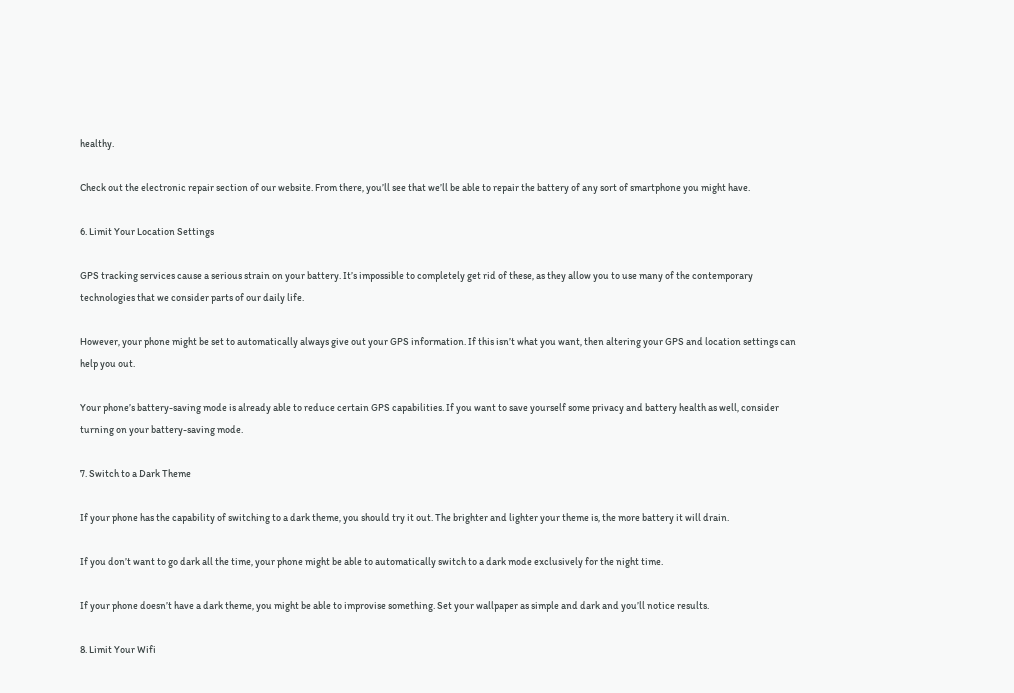healthy.

Check out the electronic repair section of our website. From there, you’ll see that we’ll be able to repair the battery of any sort of smartphone you might have.

6. Limit Your Location Settings

GPS tracking services cause a serious strain on your battery. It’s impossible to completely get rid of these, as they allow you to use many of the contemporary technologies that we consider parts of our daily life.

However, your phone might be set to automatically always give out your GPS information. If this isn’t what you want, then altering your GPS and location settings can help you out.

Your phone’s battery-saving mode is already able to reduce certain GPS capabilities. If you want to save yourself some privacy and battery health as well, consider turning on your battery-saving mode.

7. Switch to a Dark Theme

If your phone has the capability of switching to a dark theme, you should try it out. The brighter and lighter your theme is, the more battery it will drain.

If you don’t want to go dark all the time, your phone might be able to automatically switch to a dark mode exclusively for the night time.

If your phone doesn’t have a dark theme, you might be able to improvise something. Set your wallpaper as simple and dark and you’ll notice results.

8. Limit Your Wifi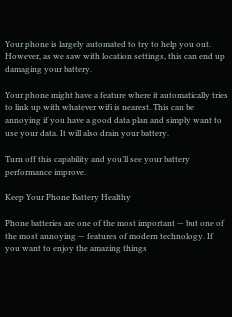Your phone is largely automated to try to help you out. However, as we saw with location settings, this can end up damaging your battery.

Your phone might have a feature where it automatically tries to link up with whatever wifi is nearest. This can be annoying if you have a good data plan and simply want to use your data. It will also drain your battery.

Turn off this capability and you’ll see your battery performance improve.

Keep Your Phone Battery Healthy

Phone batteries are one of the most important — but one of the most annoying — features of modern technology. If you want to enjoy the amazing things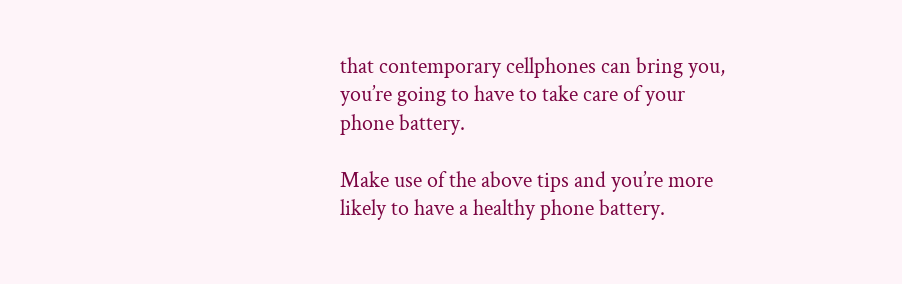that contemporary cellphones can bring you, you’re going to have to take care of your phone battery.

Make use of the above tips and you’re more likely to have a healthy phone battery.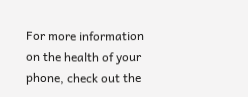For more information on the health of your phone, check out the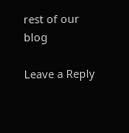rest of our blog

Leave a Reply